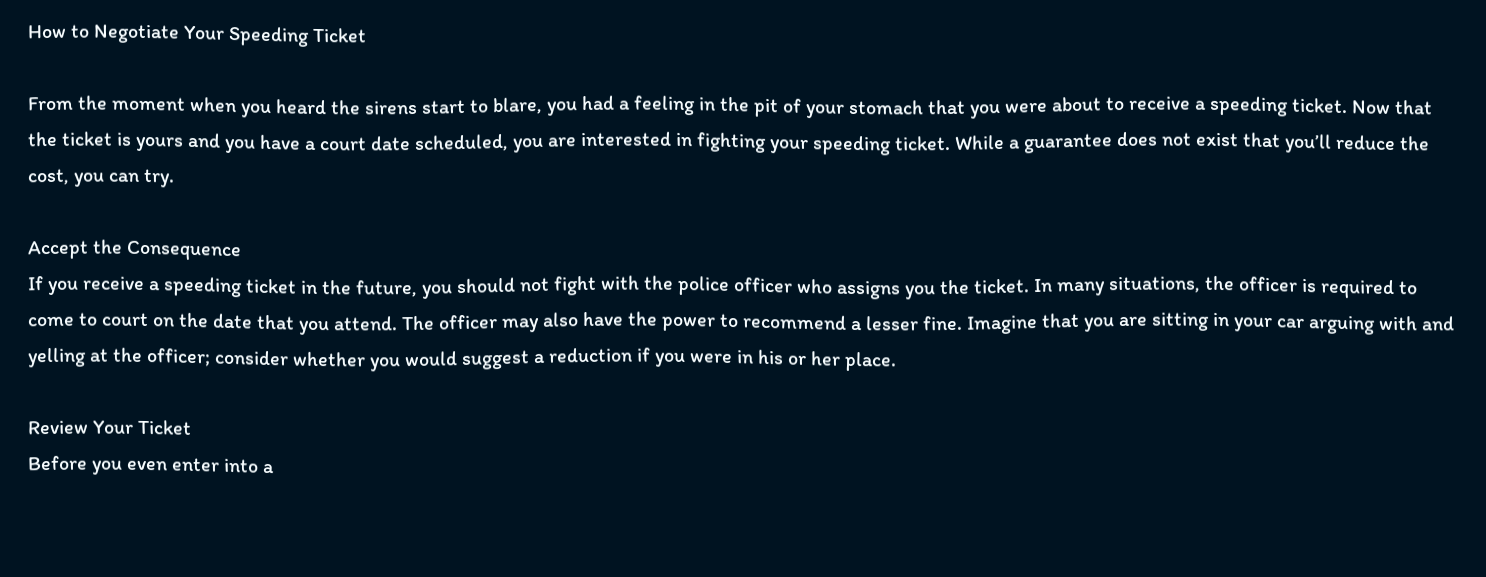How to Negotiate Your Speeding Ticket

From the moment when you heard the sirens start to blare, you had a feeling in the pit of your stomach that you were about to receive a speeding ticket. Now that the ticket is yours and you have a court date scheduled, you are interested in fighting your speeding ticket. While a guarantee does not exist that you’ll reduce the cost, you can try.

Accept the Consequence
If you receive a speeding ticket in the future, you should not fight with the police officer who assigns you the ticket. In many situations, the officer is required to come to court on the date that you attend. The officer may also have the power to recommend a lesser fine. Imagine that you are sitting in your car arguing with and yelling at the officer; consider whether you would suggest a reduction if you were in his or her place.

Review Your Ticket
Before you even enter into a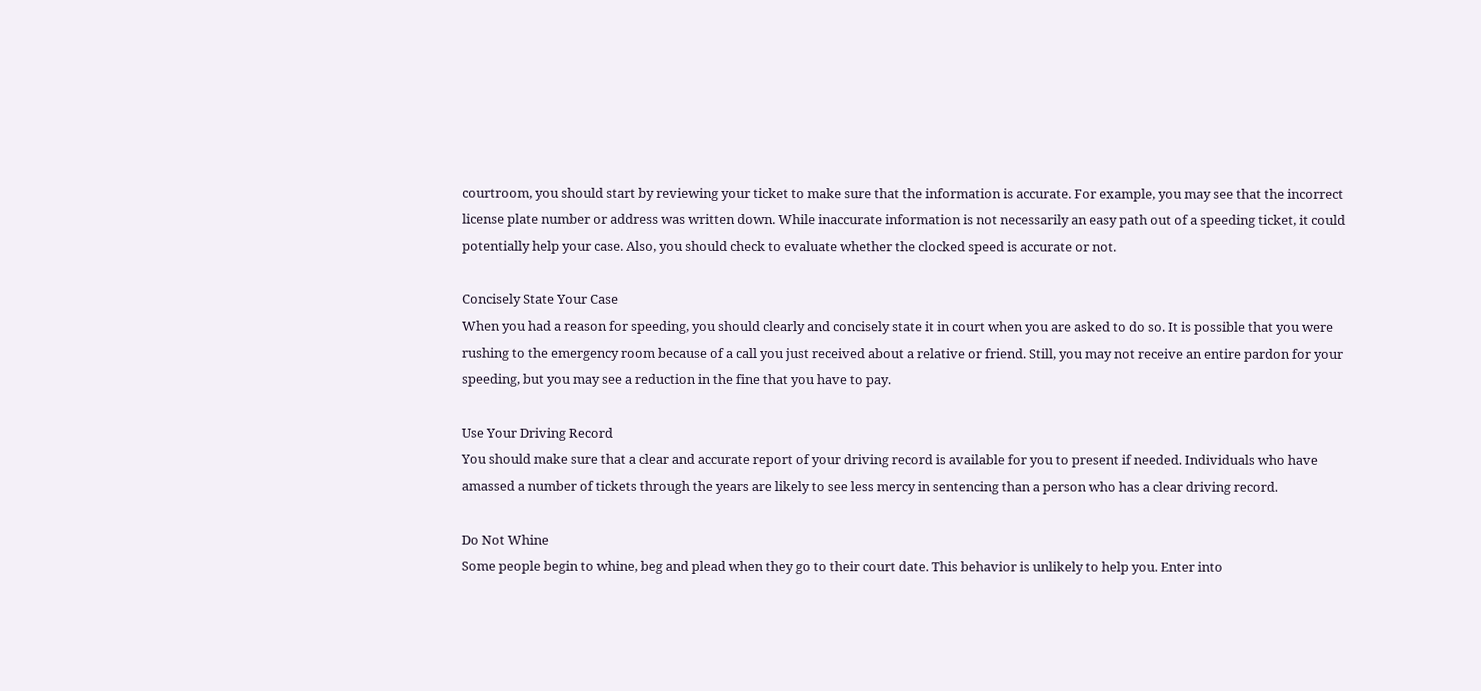courtroom, you should start by reviewing your ticket to make sure that the information is accurate. For example, you may see that the incorrect license plate number or address was written down. While inaccurate information is not necessarily an easy path out of a speeding ticket, it could potentially help your case. Also, you should check to evaluate whether the clocked speed is accurate or not.

Concisely State Your Case
When you had a reason for speeding, you should clearly and concisely state it in court when you are asked to do so. It is possible that you were rushing to the emergency room because of a call you just received about a relative or friend. Still, you may not receive an entire pardon for your speeding, but you may see a reduction in the fine that you have to pay.

Use Your Driving Record
You should make sure that a clear and accurate report of your driving record is available for you to present if needed. Individuals who have amassed a number of tickets through the years are likely to see less mercy in sentencing than a person who has a clear driving record.

Do Not Whine
Some people begin to whine, beg and plead when they go to their court date. This behavior is unlikely to help you. Enter into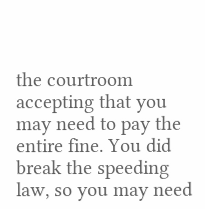the courtroom accepting that you may need to pay the entire fine. You did break the speeding law, so you may need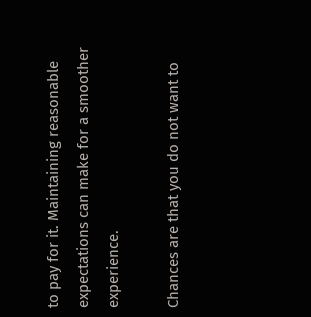to pay for it. Maintaining reasonable expectations can make for a smoother experience.

Chances are that you do not want to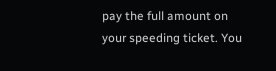pay the full amount on your speeding ticket. You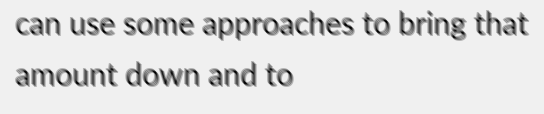can use some approaches to bring that amount down and to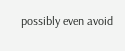possibly even avoid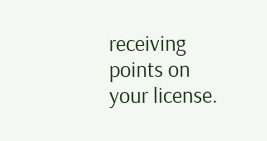receiving points on your license.